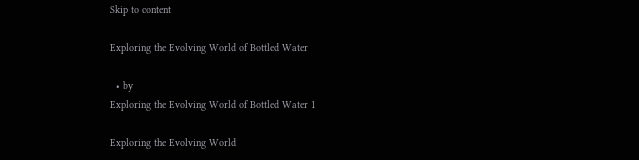Skip to content

Exploring the Evolving World of Bottled Water

  • by
Exploring the Evolving World of Bottled Water 1

Exploring the Evolving World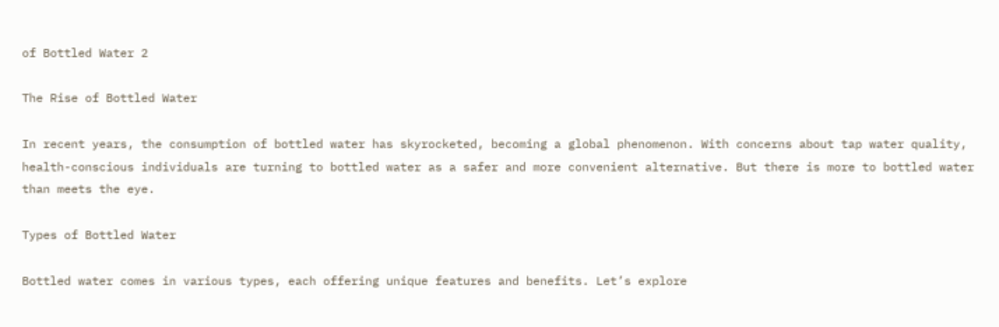of Bottled Water 2

The Rise of Bottled Water

In recent years, the consumption of bottled water has skyrocketed, becoming a global phenomenon. With concerns about tap water quality, health-conscious individuals are turning to bottled water as a safer and more convenient alternative. But there is more to bottled water than meets the eye.

Types of Bottled Water

Bottled water comes in various types, each offering unique features and benefits. Let’s explore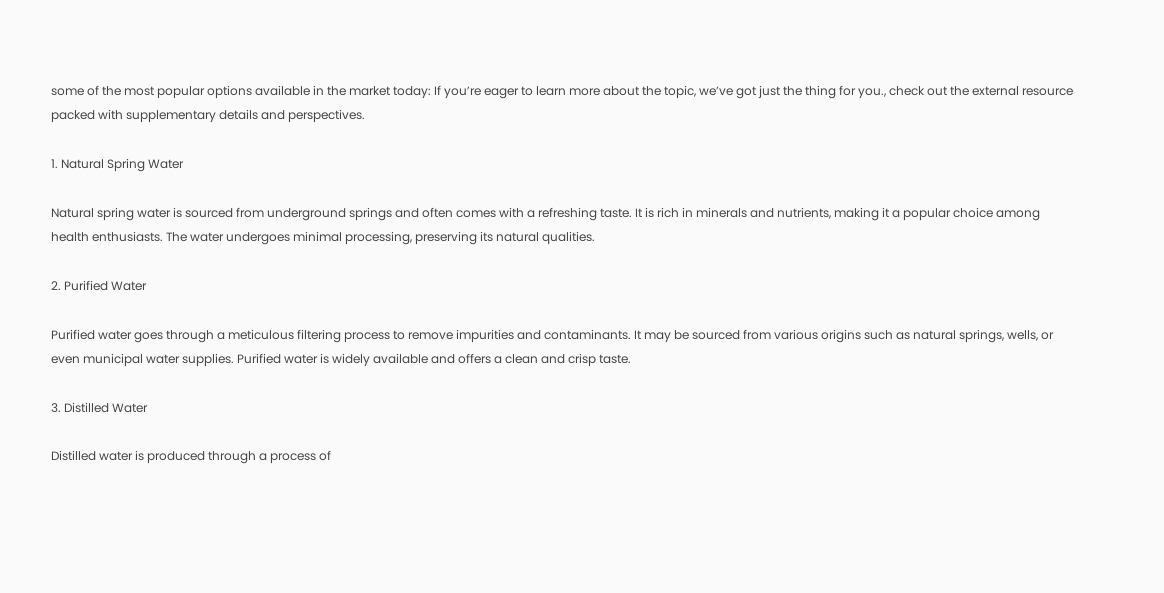some of the most popular options available in the market today: If you’re eager to learn more about the topic, we’ve got just the thing for you., check out the external resource packed with supplementary details and perspectives.

1. Natural Spring Water

Natural spring water is sourced from underground springs and often comes with a refreshing taste. It is rich in minerals and nutrients, making it a popular choice among health enthusiasts. The water undergoes minimal processing, preserving its natural qualities.

2. Purified Water

Purified water goes through a meticulous filtering process to remove impurities and contaminants. It may be sourced from various origins such as natural springs, wells, or even municipal water supplies. Purified water is widely available and offers a clean and crisp taste.

3. Distilled Water

Distilled water is produced through a process of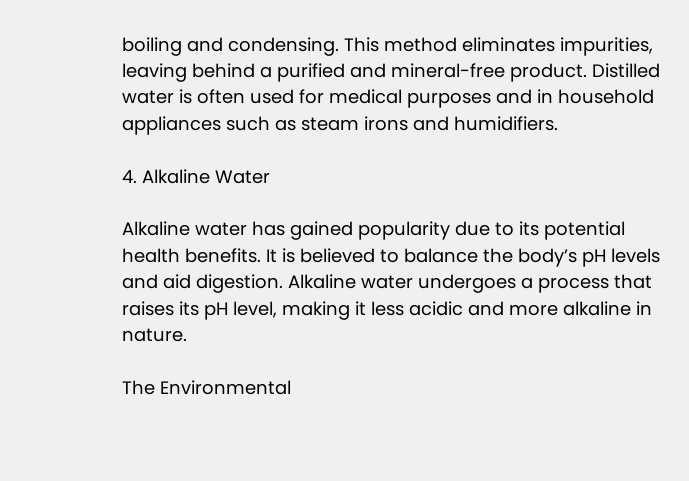boiling and condensing. This method eliminates impurities, leaving behind a purified and mineral-free product. Distilled water is often used for medical purposes and in household appliances such as steam irons and humidifiers.

4. Alkaline Water

Alkaline water has gained popularity due to its potential health benefits. It is believed to balance the body’s pH levels and aid digestion. Alkaline water undergoes a process that raises its pH level, making it less acidic and more alkaline in nature.

The Environmental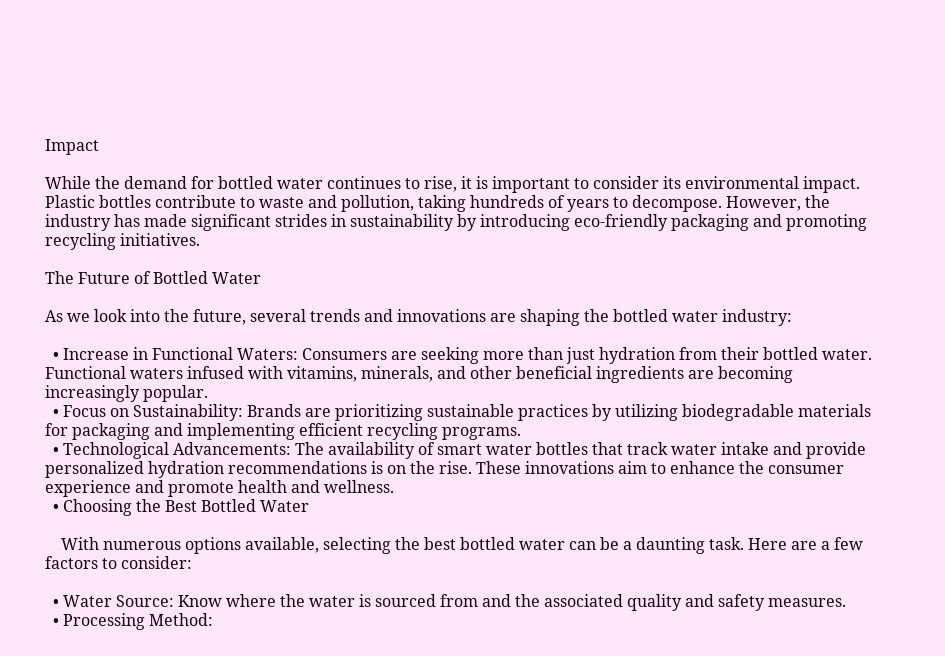Impact

While the demand for bottled water continues to rise, it is important to consider its environmental impact. Plastic bottles contribute to waste and pollution, taking hundreds of years to decompose. However, the industry has made significant strides in sustainability by introducing eco-friendly packaging and promoting recycling initiatives.

The Future of Bottled Water

As we look into the future, several trends and innovations are shaping the bottled water industry:

  • Increase in Functional Waters: Consumers are seeking more than just hydration from their bottled water. Functional waters infused with vitamins, minerals, and other beneficial ingredients are becoming increasingly popular.
  • Focus on Sustainability: Brands are prioritizing sustainable practices by utilizing biodegradable materials for packaging and implementing efficient recycling programs.
  • Technological Advancements: The availability of smart water bottles that track water intake and provide personalized hydration recommendations is on the rise. These innovations aim to enhance the consumer experience and promote health and wellness.
  • Choosing the Best Bottled Water

    With numerous options available, selecting the best bottled water can be a daunting task. Here are a few factors to consider:

  • Water Source: Know where the water is sourced from and the associated quality and safety measures.
  • Processing Method: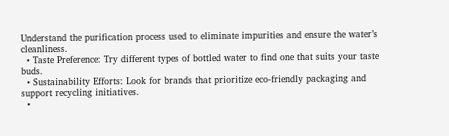Understand the purification process used to eliminate impurities and ensure the water’s cleanliness.
  • Taste Preference: Try different types of bottled water to find one that suits your taste buds.
  • Sustainability Efforts: Look for brands that prioritize eco-friendly packaging and support recycling initiatives.
  •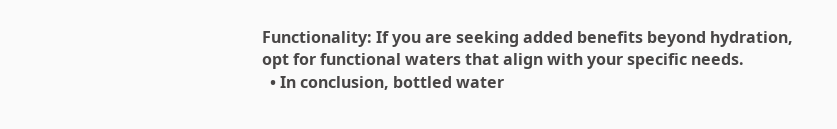Functionality: If you are seeking added benefits beyond hydration, opt for functional waters that align with your specific needs.
  • In conclusion, bottled water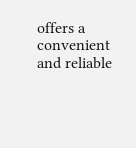offers a convenient and reliable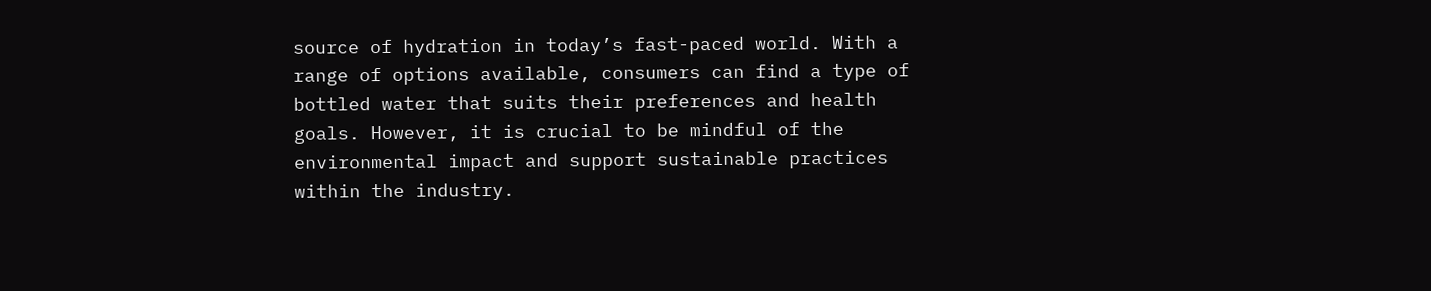source of hydration in today’s fast-paced world. With a range of options available, consumers can find a type of bottled water that suits their preferences and health goals. However, it is crucial to be mindful of the environmental impact and support sustainable practices within the industry.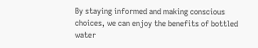By staying informed and making conscious choices, we can enjoy the benefits of bottled water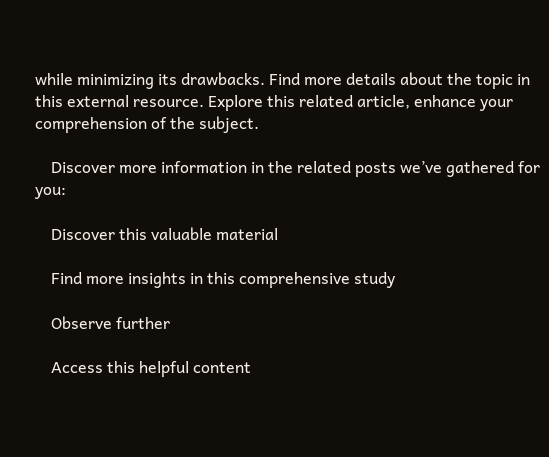while minimizing its drawbacks. Find more details about the topic in this external resource. Explore this related article, enhance your comprehension of the subject.

    Discover more information in the related posts we’ve gathered for you:

    Discover this valuable material

    Find more insights in this comprehensive study

    Observe further

    Access this helpful content